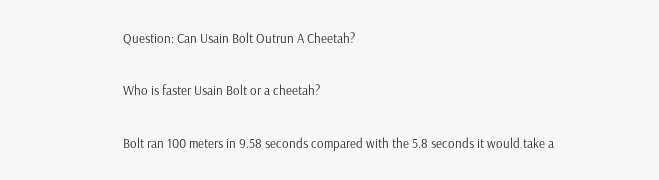Question: Can Usain Bolt Outrun A Cheetah?

Who is faster Usain Bolt or a cheetah?

Bolt ran 100 meters in 9.58 seconds compared with the 5.8 seconds it would take a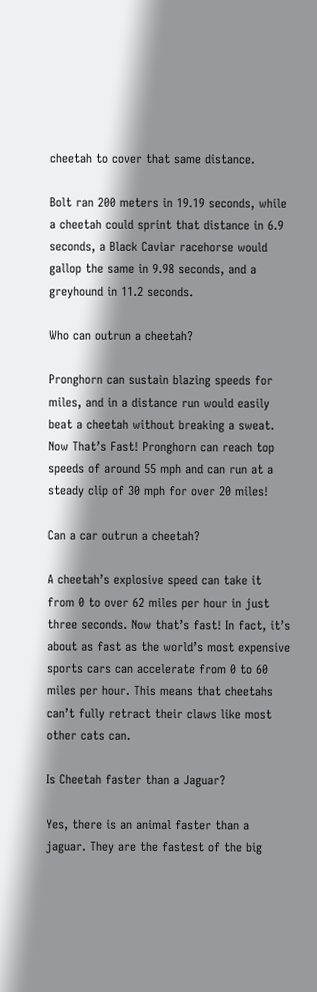cheetah to cover that same distance.

Bolt ran 200 meters in 19.19 seconds, while a cheetah could sprint that distance in 6.9 seconds, a Black Caviar racehorse would gallop the same in 9.98 seconds, and a greyhound in 11.2 seconds.

Who can outrun a cheetah?

Pronghorn can sustain blazing speeds for miles, and in a distance run would easily beat a cheetah without breaking a sweat. Now That’s Fast! Pronghorn can reach top speeds of around 55 mph and can run at a steady clip of 30 mph for over 20 miles!

Can a car outrun a cheetah?

A cheetah’s explosive speed can take it from 0 to over 62 miles per hour in just three seconds. Now that’s fast! In fact, it’s about as fast as the world’s most expensive sports cars can accelerate from 0 to 60 miles per hour. This means that cheetahs can’t fully retract their claws like most other cats can.

Is Cheetah faster than a Jaguar?

Yes, there is an animal faster than a jaguar. They are the fastest of the big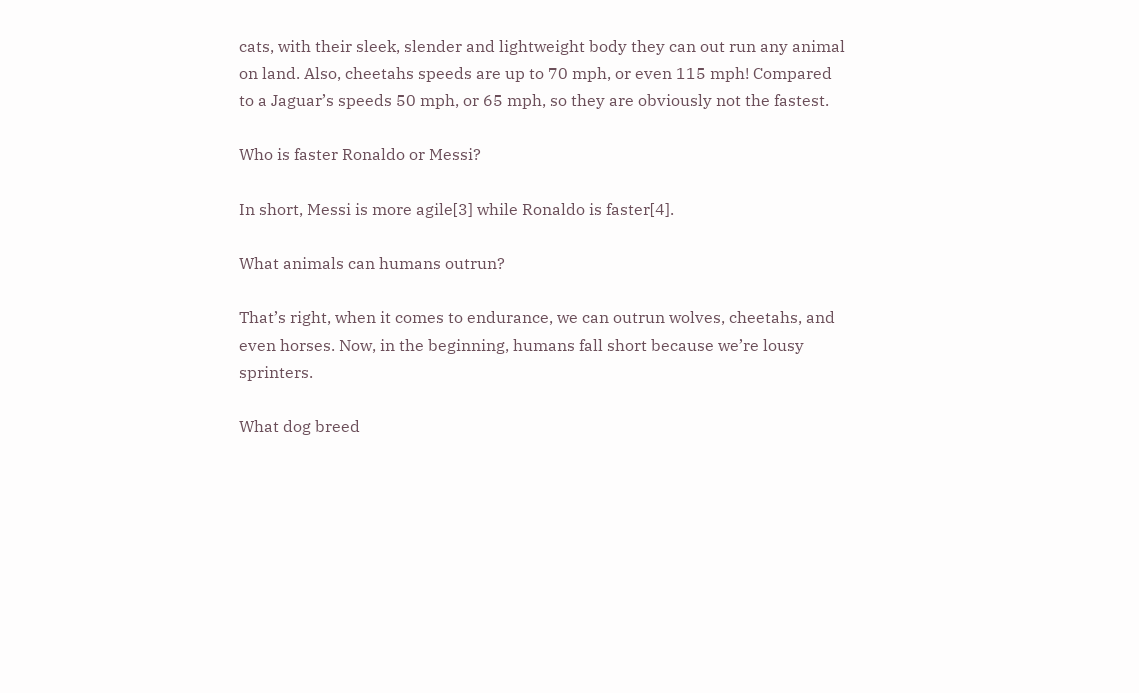cats, with their sleek, slender and lightweight body they can out run any animal on land. Also, cheetahs speeds are up to 70 mph, or even 115 mph! Compared to a Jaguar’s speeds 50 mph, or 65 mph, so they are obviously not the fastest.

Who is faster Ronaldo or Messi?

In short, Messi is more agile[3] while Ronaldo is faster[4].

What animals can humans outrun?

That’s right, when it comes to endurance, we can outrun wolves, cheetahs, and even horses. Now, in the beginning, humans fall short because we’re lousy sprinters.

What dog breed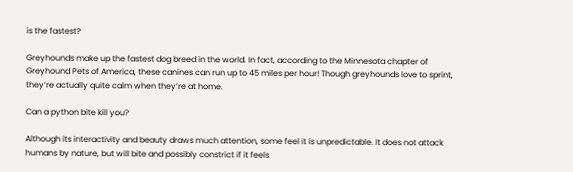is the fastest?

Greyhounds make up the fastest dog breed in the world. In fact, according to the Minnesota chapter of Greyhound Pets of America, these canines can run up to 45 miles per hour! Though greyhounds love to sprint, they’re actually quite calm when they’re at home.

Can a python bite kill you?

Although its interactivity and beauty draws much attention, some feel it is unpredictable. It does not attack humans by nature, but will bite and possibly constrict if it feels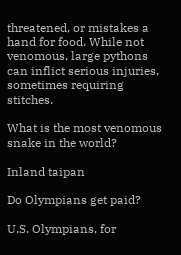threatened, or mistakes a hand for food. While not venomous, large pythons can inflict serious injuries, sometimes requiring stitches.

What is the most venomous snake in the world?

Inland taipan

Do Olympians get paid?

U.S. Olympians, for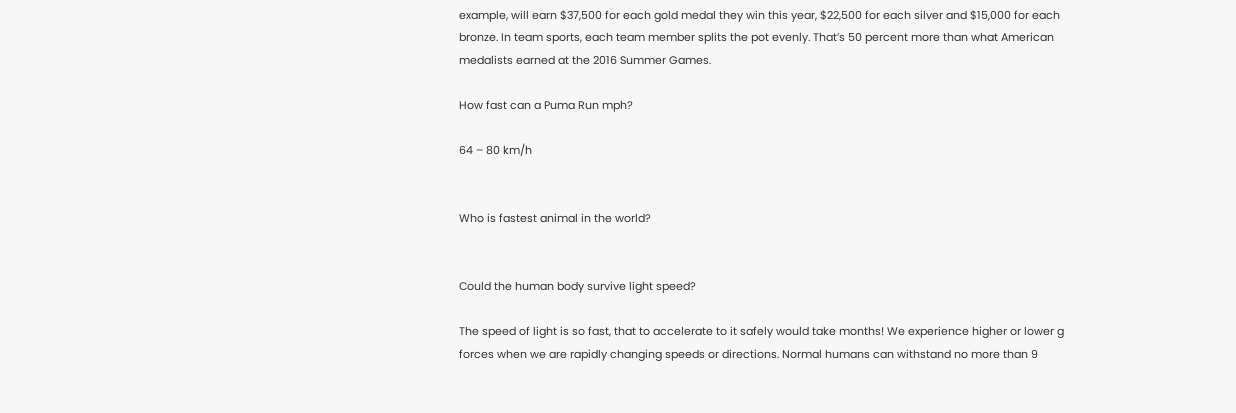example, will earn $37,500 for each gold medal they win this year, $22,500 for each silver and $15,000 for each bronze. In team sports, each team member splits the pot evenly. That’s 50 percent more than what American medalists earned at the 2016 Summer Games.

How fast can a Puma Run mph?

64 – 80 km/h


Who is fastest animal in the world?


Could the human body survive light speed?

The speed of light is so fast, that to accelerate to it safely would take months! We experience higher or lower g forces when we are rapidly changing speeds or directions. Normal humans can withstand no more than 9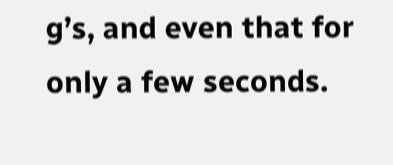g’s, and even that for only a few seconds.